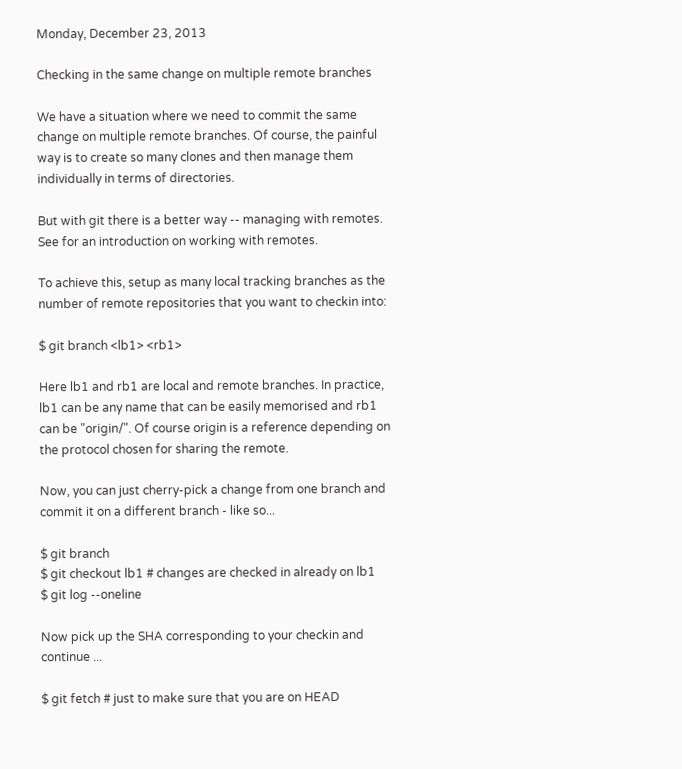Monday, December 23, 2013

Checking in the same change on multiple remote branches

We have a situation where we need to commit the same change on multiple remote branches. Of course, the painful way is to create so many clones and then manage them individually in terms of directories.

But with git there is a better way -- managing with remotes. See for an introduction on working with remotes.

To achieve this, setup as many local tracking branches as the number of remote repositories that you want to checkin into:

$ git branch <lb1> <rb1>

Here lb1 and rb1 are local and remote branches. In practice, lb1 can be any name that can be easily memorised and rb1 can be "origin/". Of course origin is a reference depending on the protocol chosen for sharing the remote.

Now, you can just cherry-pick a change from one branch and commit it on a different branch - like so...

$ git branch
$ git checkout lb1 # changes are checked in already on lb1
$ git log --oneline

Now pick up the SHA corresponding to your checkin and continue ...

$ git fetch # just to make sure that you are on HEAD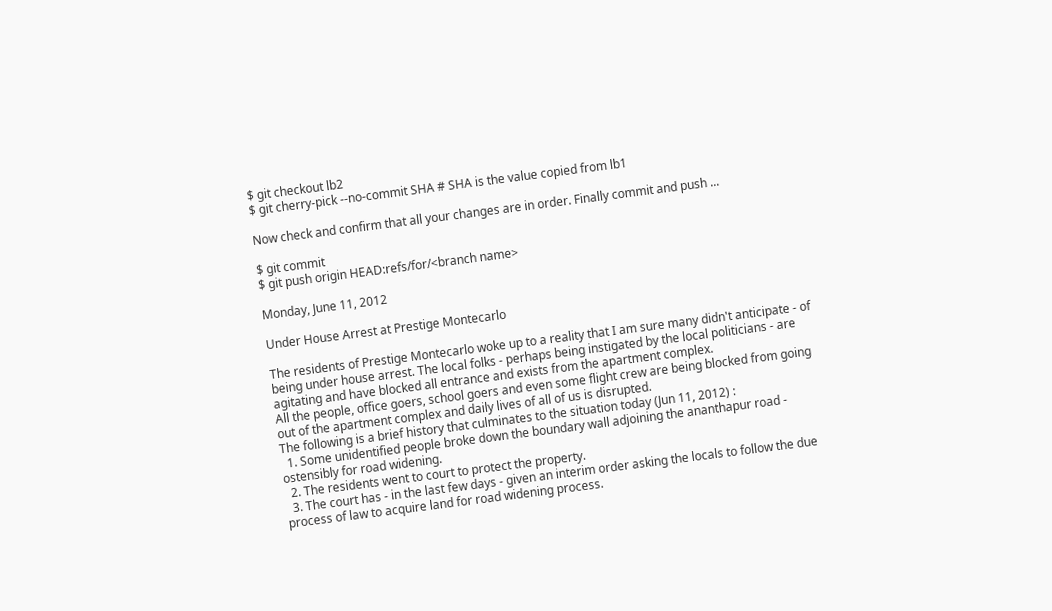$ git checkout lb2
$ git cherry-pick --no-commit SHA # SHA is the value copied from lb1

Now check and confirm that all your changes are in order. Finally commit and push ...

$ git commit
$ git push origin HEAD:refs/for/<branch name>

Monday, June 11, 2012

Under House Arrest at Prestige Montecarlo

The residents of Prestige Montecarlo woke up to a reality that I am sure many didn't anticipate - of being under house arrest. The local folks - perhaps being instigated by the local politicians - are agitating and have blocked all entrance and exists from the apartment complex.
All the people, office goers, school goers and even some flight crew are being blocked from going out of the apartment complex and daily lives of all of us is disrupted.
The following is a brief history that culminates to the situation today (Jun 11, 2012) :
  1. Some unidentified people broke down the boundary wall adjoining the ananthapur road - ostensibly for road widening.
  2. The residents went to court to protect the property.
  3. The court has - in the last few days - given an interim order asking the locals to follow the due process of law to acquire land for road widening process.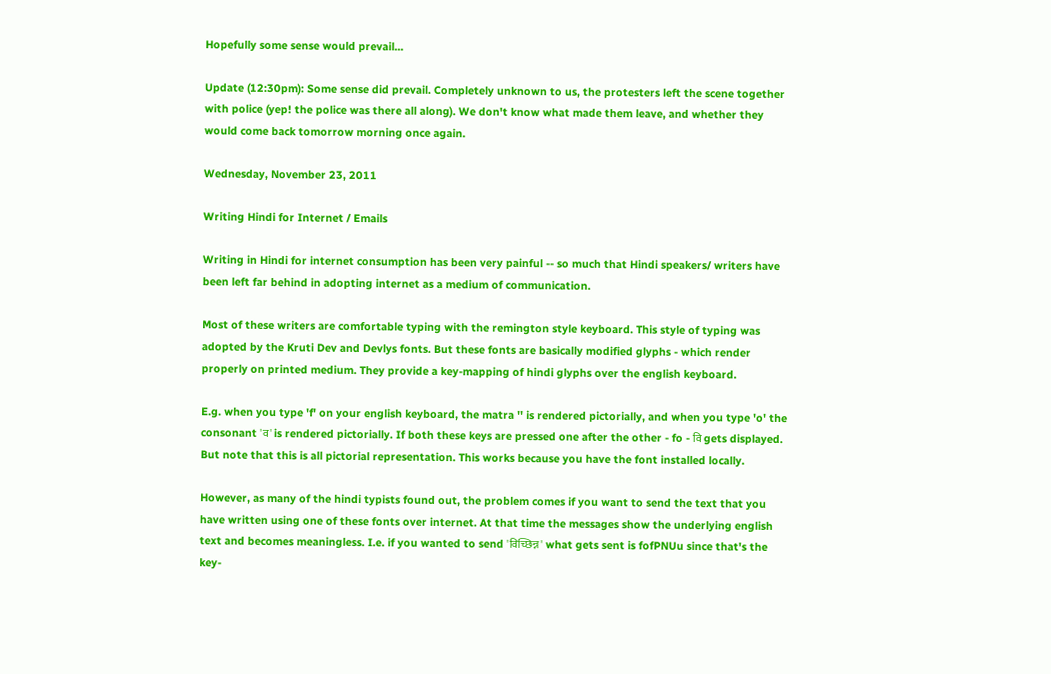Hopefully some sense would prevail...

Update (12:30pm): Some sense did prevail. Completely unknown to us, the protesters left the scene together with police (yep! the police was there all along). We don't know what made them leave, and whether they would come back tomorrow morning once again.

Wednesday, November 23, 2011

Writing Hindi for Internet / Emails

Writing in Hindi for internet consumption has been very painful -- so much that Hindi speakers/ writers have been left far behind in adopting internet as a medium of communication.

Most of these writers are comfortable typing with the remington style keyboard. This style of typing was adopted by the Kruti Dev and Devlys fonts. But these fonts are basically modified glyphs - which render properly on printed medium. They provide a key-mapping of hindi glyphs over the english keyboard.

E.g. when you type 'f' on your english keyboard, the matra '' is rendered pictorially, and when you type 'o' the consonant 'व' is rendered pictorially. If both these keys are pressed one after the other - fo - वि gets displayed. But note that this is all pictorial representation. This works because you have the font installed locally.

However, as many of the hindi typists found out, the problem comes if you want to send the text that you have written using one of these fonts over internet. At that time the messages show the underlying english text and becomes meaningless. I.e. if you wanted to send 'विच्छिन्न' what gets sent is fofPNUu since that's the key-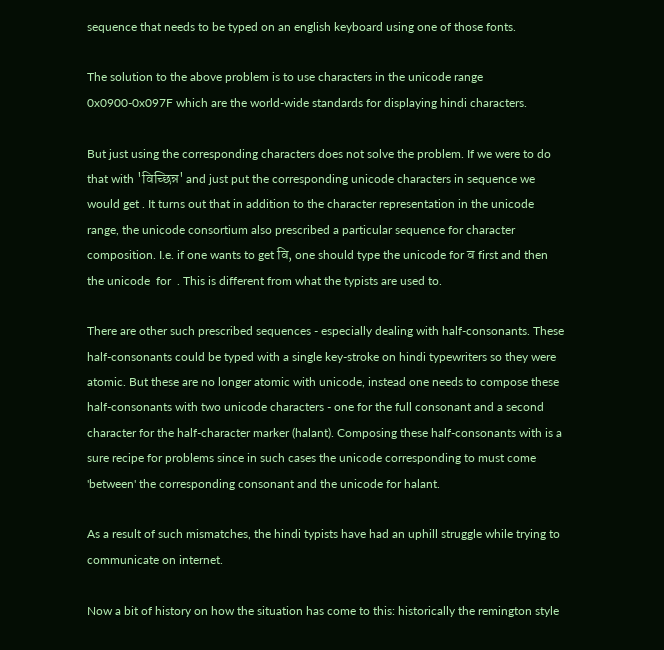sequence that needs to be typed on an english keyboard using one of those fonts.

The solution to the above problem is to use characters in the unicode range 0x0900-0x097F which are the world-wide standards for displaying hindi characters.

But just using the corresponding characters does not solve the problem. If we were to do that with 'विच्छिन्न' and just put the corresponding unicode characters in sequence we would get . It turns out that in addition to the character representation in the unicode range, the unicode consortium also prescribed a particular sequence for character composition. I.e. if one wants to get वि, one should type the unicode for व first and then the unicode  for  . This is different from what the typists are used to.

There are other such prescribed sequences - especially dealing with half-consonants. These half-consonants could be typed with a single key-stroke on hindi typewriters so they were atomic. But these are no longer atomic with unicode, instead one needs to compose these half-consonants with two unicode characters - one for the full consonant and a second character for the half-character marker (halant). Composing these half-consonants with is a sure recipe for problems since in such cases the unicode corresponding to must come 'between' the corresponding consonant and the unicode for halant.

As a result of such mismatches, the hindi typists have had an uphill struggle while trying to communicate on internet.

Now a bit of history on how the situation has come to this: historically the remington style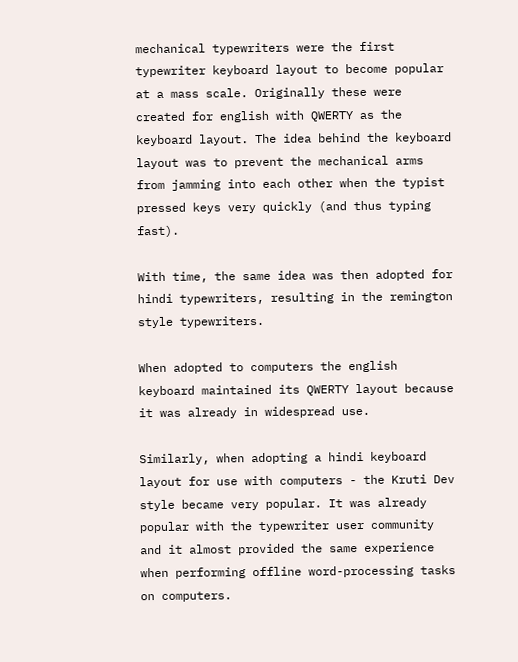mechanical typewriters were the first typewriter keyboard layout to become popular at a mass scale. Originally these were created for english with QWERTY as the keyboard layout. The idea behind the keyboard layout was to prevent the mechanical arms from jamming into each other when the typist pressed keys very quickly (and thus typing fast).

With time, the same idea was then adopted for hindi typewriters, resulting in the remington style typewriters.

When adopted to computers the english keyboard maintained its QWERTY layout because it was already in widespread use.

Similarly, when adopting a hindi keyboard layout for use with computers - the Kruti Dev style became very popular. It was already popular with the typewriter user community and it almost provided the same experience when performing offline word-processing tasks on computers.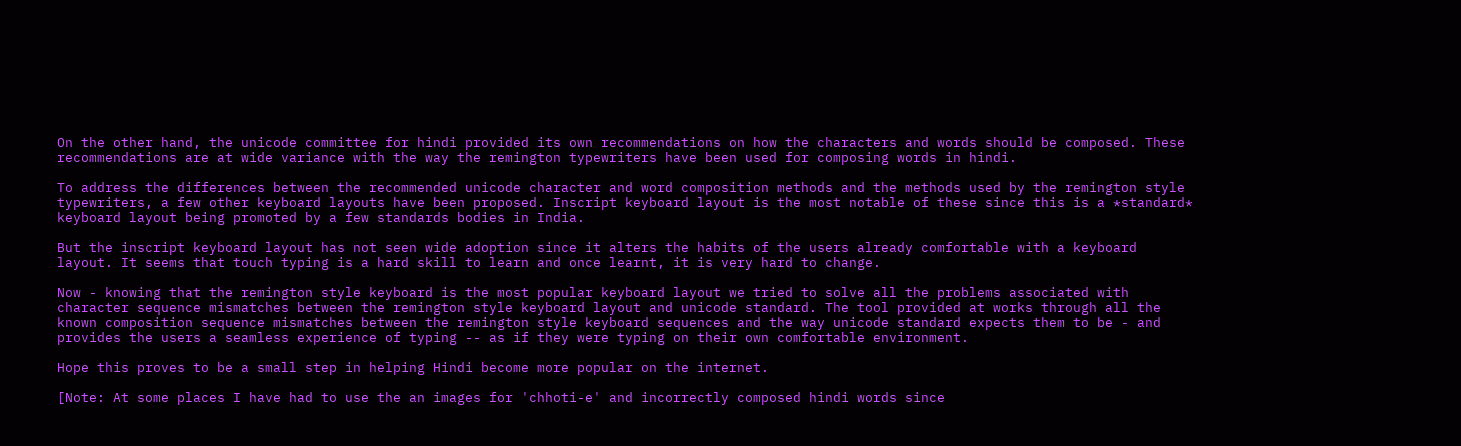On the other hand, the unicode committee for hindi provided its own recommendations on how the characters and words should be composed. These recommendations are at wide variance with the way the remington typewriters have been used for composing words in hindi.

To address the differences between the recommended unicode character and word composition methods and the methods used by the remington style typewriters, a few other keyboard layouts have been proposed. Inscript keyboard layout is the most notable of these since this is a *standard* keyboard layout being promoted by a few standards bodies in India.

But the inscript keyboard layout has not seen wide adoption since it alters the habits of the users already comfortable with a keyboard layout. It seems that touch typing is a hard skill to learn and once learnt, it is very hard to change.

Now - knowing that the remington style keyboard is the most popular keyboard layout we tried to solve all the problems associated with character sequence mismatches between the remington style keyboard layout and unicode standard. The tool provided at works through all the known composition sequence mismatches between the remington style keyboard sequences and the way unicode standard expects them to be - and provides the users a seamless experience of typing -- as if they were typing on their own comfortable environment.

Hope this proves to be a small step in helping Hindi become more popular on the internet.

[Note: At some places I have had to use the an images for 'chhoti-e' and incorrectly composed hindi words since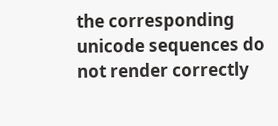the corresponding unicode sequences do not render correctly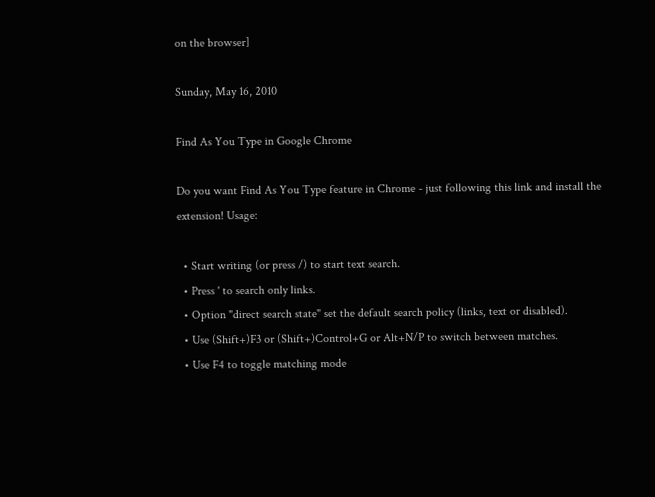on the browser]

Sunday, May 16, 2010

Find As You Type in Google Chrome

Do you want Find As You Type feature in Chrome - just following this link and install the extension! Usage:

  • Start writing (or press /) to start text search.
  • Press ' to search only links.
  • Option "direct search state" set the default search policy (links, text or disabled).
  • Use (Shift+)F3 or (Shift+)Control+G or Alt+N/P to switch between matches.
  • Use F4 to toggle matching mode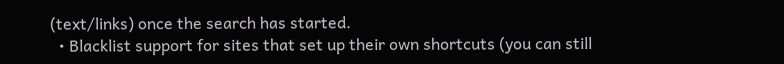(text/links) once the search has started.
  • Blacklist support for sites that set up their own shortcuts (you can still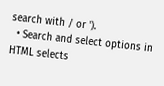search with / or ').
  • Search and select options in HTML selects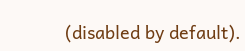(disabled by default).